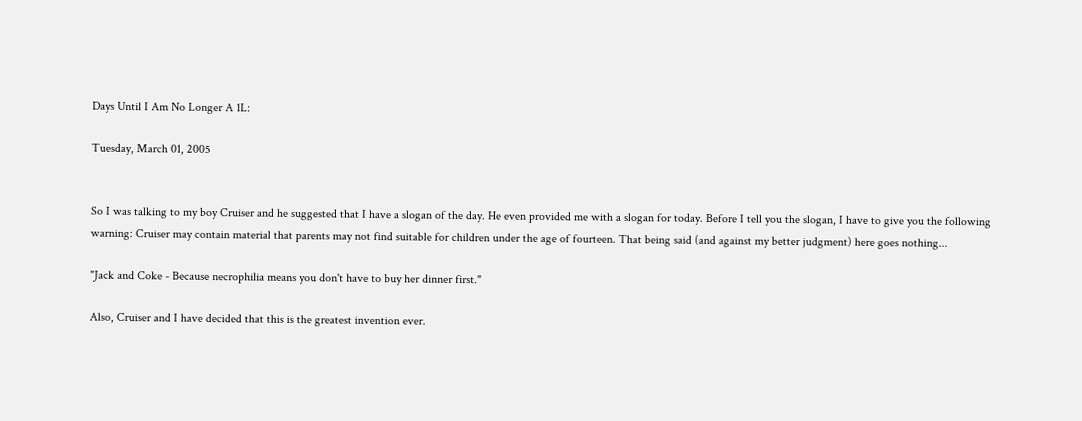Days Until I Am No Longer A 1L:

Tuesday, March 01, 2005


So I was talking to my boy Cruiser and he suggested that I have a slogan of the day. He even provided me with a slogan for today. Before I tell you the slogan, I have to give you the following warning: Cruiser may contain material that parents may not find suitable for children under the age of fourteen. That being said (and against my better judgment) here goes nothing...

"Jack and Coke - Because necrophilia means you don't have to buy her dinner first."

Also, Cruiser and I have decided that this is the greatest invention ever.